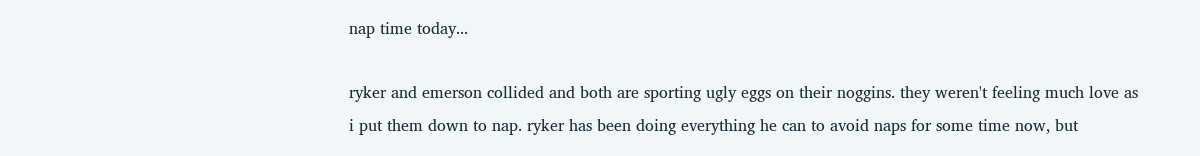nap time today...

ryker and emerson collided and both are sporting ugly eggs on their noggins. they weren't feeling much love as i put them down to nap. ryker has been doing everything he can to avoid naps for some time now, but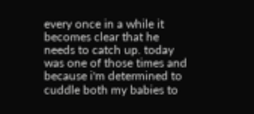every once in a while it becomes clear that he needs to catch up. today was one of those times and because i'm determined to cuddle both my babies to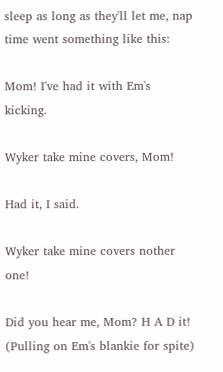sleep as long as they'll let me, nap time went something like this:

Mom! I've had it with Em's kicking.

Wyker take mine covers, Mom!

Had it, I said.

Wyker take mine covers nother one!

Did you hear me, Mom? H A D it! (Pulling on Em's blankie for spite)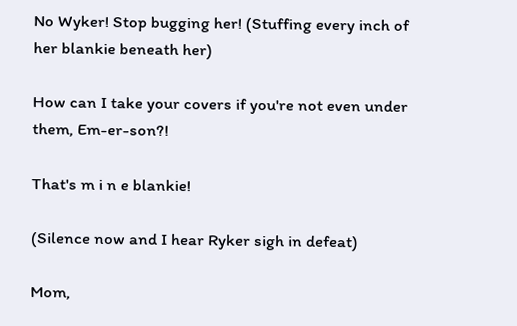No Wyker! Stop bugging her! (Stuffing every inch of her blankie beneath her)

How can I take your covers if you're not even under them, Em-er-son?!

That's m i n e blankie!

(Silence now and I hear Ryker sigh in defeat)

Mom,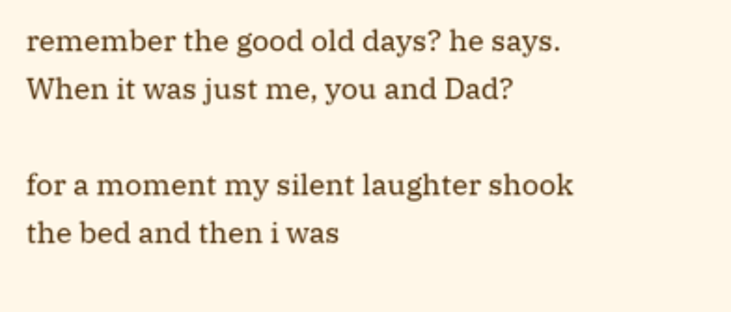remember the good old days? he says. When it was just me, you and Dad?

for a moment my silent laughter shook the bed and then i was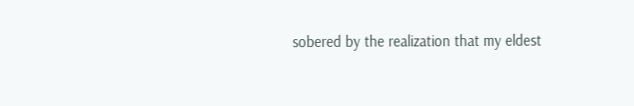sobered by the realization that my eldest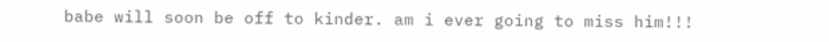babe will soon be off to kinder. am i ever going to miss him!!!